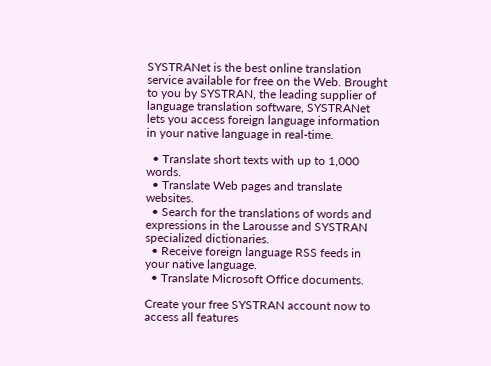SYSTRANet is the best online translation service available for free on the Web. Brought to you by SYSTRAN, the leading supplier of language translation software, SYSTRANet lets you access foreign language information in your native language in real-time.

  • Translate short texts with up to 1,000 words.
  • Translate Web pages and translate websites.
  • Search for the translations of words and expressions in the Larousse and SYSTRAN specialized dictionaries.
  • Receive foreign language RSS feeds in your native language.
  • Translate Microsoft Office documents.

Create your free SYSTRAN account now to access all features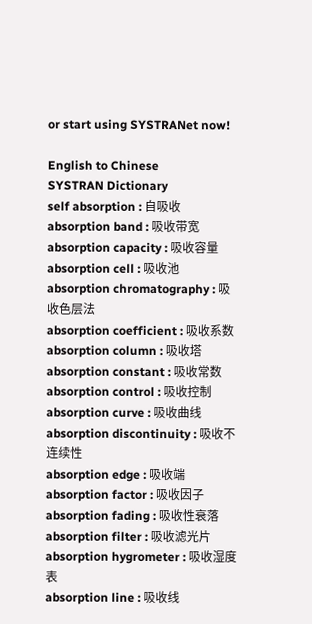or start using SYSTRANet now!

English to Chinese
SYSTRAN Dictionary
self absorption : 自吸收
absorption band : 吸收带宽
absorption capacity : 吸收容量
absorption cell : 吸收池
absorption chromatography : 吸收色层法
absorption coefficient : 吸收系数
absorption column : 吸收塔
absorption constant : 吸收常数
absorption control : 吸收控制
absorption curve : 吸收曲线
absorption discontinuity : 吸收不连续性
absorption edge : 吸收端
absorption factor : 吸收因子
absorption fading : 吸收性衰落
absorption filter : 吸收滤光片
absorption hygrometer : 吸收湿度表
absorption line : 吸收线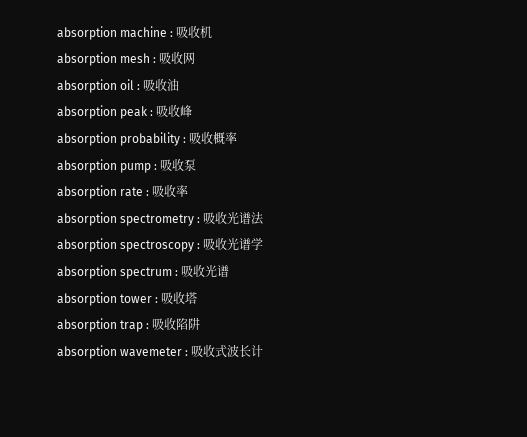absorption machine : 吸收机
absorption mesh : 吸收网
absorption oil : 吸收油
absorption peak : 吸收峰
absorption probability : 吸收概率
absorption pump : 吸收泵
absorption rate : 吸收率
absorption spectrometry : 吸收光谱法
absorption spectroscopy : 吸收光谱学
absorption spectrum : 吸收光谱
absorption tower : 吸收塔
absorption trap : 吸收陷阱
absorption wavemeter : 吸收式波长计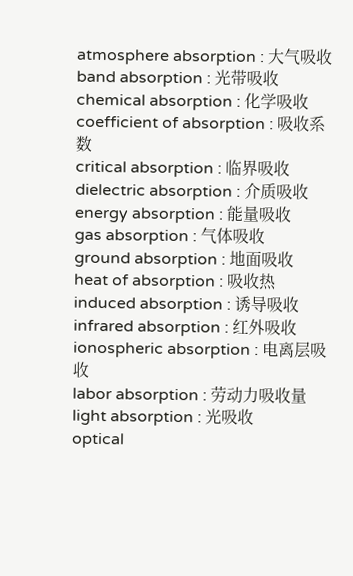atmosphere absorption : 大气吸收
band absorption : 光带吸收
chemical absorption : 化学吸收
coefficient of absorption : 吸收系数
critical absorption : 临界吸收
dielectric absorption : 介质吸收
energy absorption : 能量吸收
gas absorption : 气体吸收
ground absorption : 地面吸收
heat of absorption : 吸收热
induced absorption : 诱导吸收
infrared absorption : 红外吸收
ionospheric absorption : 电离层吸收
labor absorption : 劳动力吸收量
light absorption : 光吸收
optical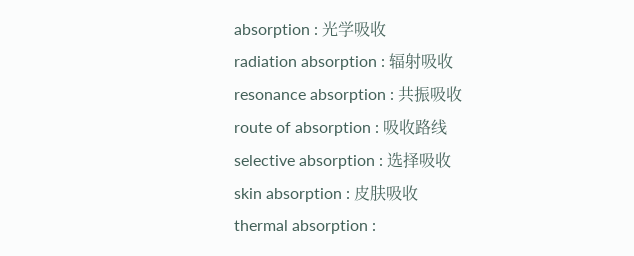absorption : 光学吸收
radiation absorption : 辐射吸收
resonance absorption : 共振吸收
route of absorption : 吸收路线
selective absorption : 选择吸收
skin absorption : 皮肤吸收
thermal absorption :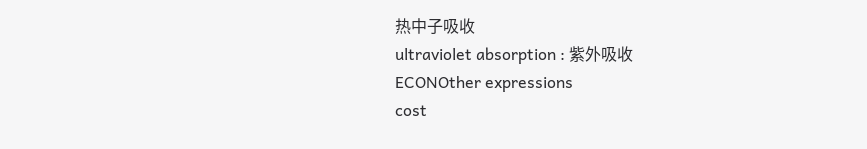热中子吸收
ultraviolet absorption : 紫外吸收
ECONOther expressions
cost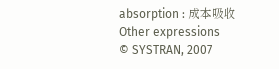absorption : 成本吸收
Other expressions
© SYSTRAN, 2007